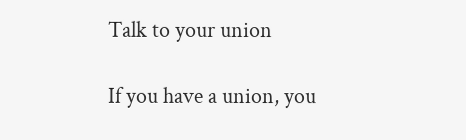Talk to your union

If you have a union, you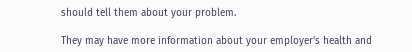should tell them about your problem.

They may have more information about your employer's health and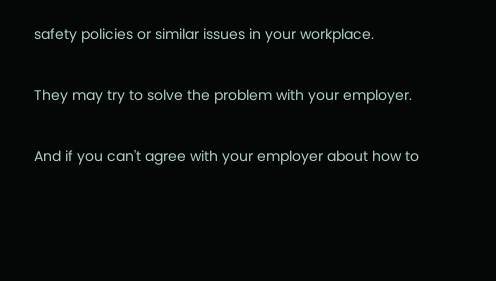safety policies or similar issues in your workplace.

They may try to solve the problem with your employer.

And if you can't agree with your employer about how to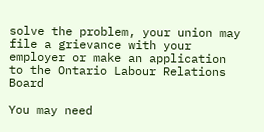solve the problem, your union may file a grievance with your employer or make an application to the Ontario Labour Relations Board

You may need